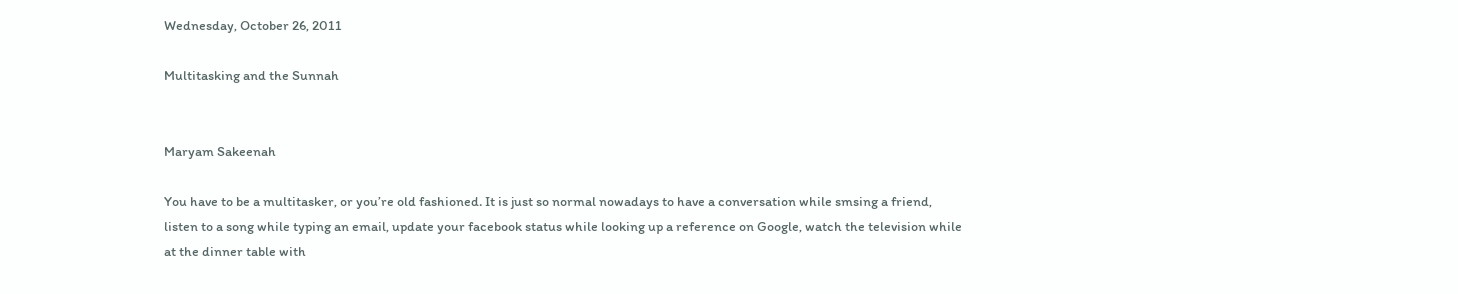Wednesday, October 26, 2011

Multitasking and the Sunnah


Maryam Sakeenah

You have to be a multitasker, or you’re old fashioned. It is just so normal nowadays to have a conversation while smsing a friend, listen to a song while typing an email, update your facebook status while looking up a reference on Google, watch the television while at the dinner table with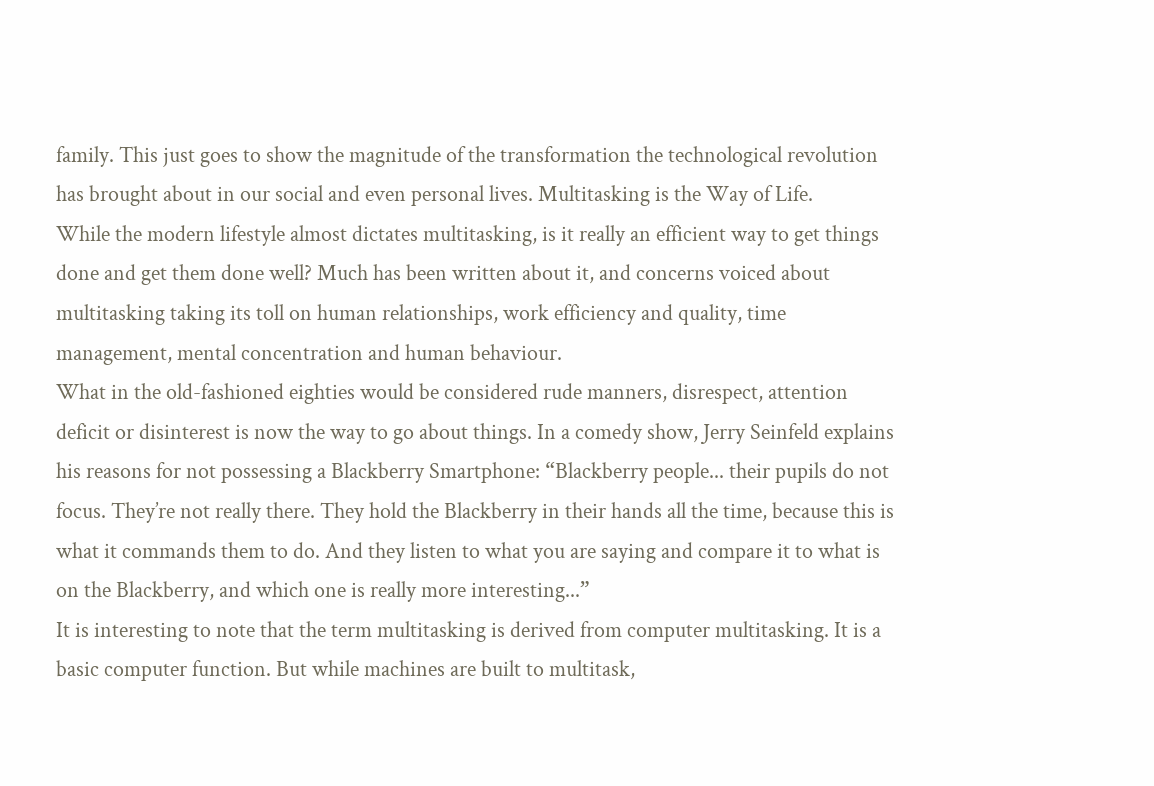family. This just goes to show the magnitude of the transformation the technological revolution has brought about in our social and even personal lives. Multitasking is the Way of Life.
While the modern lifestyle almost dictates multitasking, is it really an efficient way to get things done and get them done well? Much has been written about it, and concerns voiced about multitasking taking its toll on human relationships, work efficiency and quality, time management, mental concentration and human behaviour.
What in the old-fashioned eighties would be considered rude manners, disrespect, attention deficit or disinterest is now the way to go about things. In a comedy show, Jerry Seinfeld explains his reasons for not possessing a Blackberry Smartphone: “Blackberry people... their pupils do not focus. They’re not really there. They hold the Blackberry in their hands all the time, because this is what it commands them to do. And they listen to what you are saying and compare it to what is on the Blackberry, and which one is really more interesting...”
It is interesting to note that the term multitasking is derived from computer multitasking. It is a basic computer function. But while machines are built to multitask,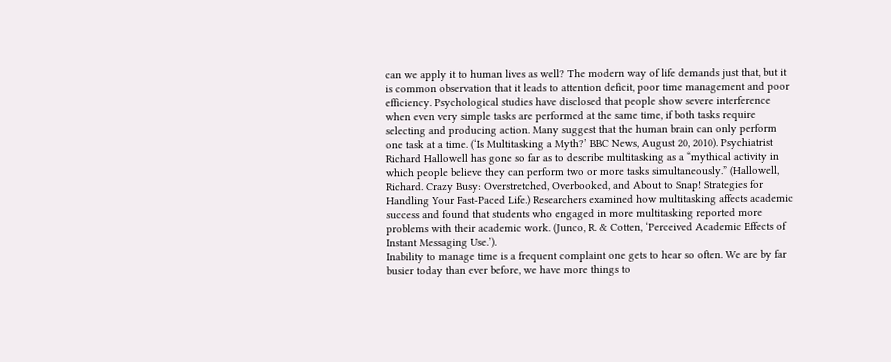can we apply it to human lives as well? The modern way of life demands just that, but it is common observation that it leads to attention deficit, poor time management and poor efficiency. Psychological studies have disclosed that people show severe interference when even very simple tasks are performed at the same time, if both tasks require selecting and producing action. Many suggest that the human brain can only perform one task at a time. (‘Is Multitasking a Myth?’ BBC News, August 20, 2010). Psychiatrist Richard Hallowell has gone so far as to describe multitasking as a “mythical activity in which people believe they can perform two or more tasks simultaneously.” (Hallowell, Richard. Crazy Busy: Overstretched, Overbooked, and About to Snap! Strategies for Handling Your Fast-Paced Life.) Researchers examined how multitasking affects academic success and found that students who engaged in more multitasking reported more problems with their academic work. (Junco, R. & Cotten, ‘Perceived Academic Effects of Instant Messaging Use.’).
Inability to manage time is a frequent complaint one gets to hear so often. We are by far busier today than ever before, we have more things to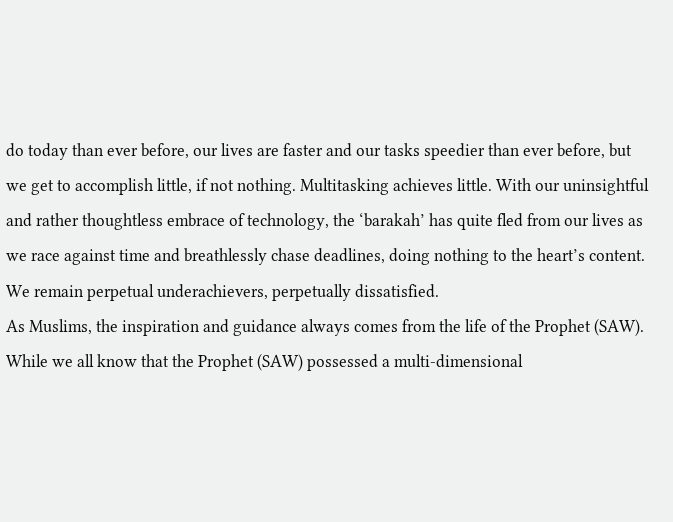do today than ever before, our lives are faster and our tasks speedier than ever before, but we get to accomplish little, if not nothing. Multitasking achieves little. With our uninsightful and rather thoughtless embrace of technology, the ‘barakah’ has quite fled from our lives as we race against time and breathlessly chase deadlines, doing nothing to the heart’s content. We remain perpetual underachievers, perpetually dissatisfied.
As Muslims, the inspiration and guidance always comes from the life of the Prophet (SAW).  While we all know that the Prophet (SAW) possessed a multi-dimensional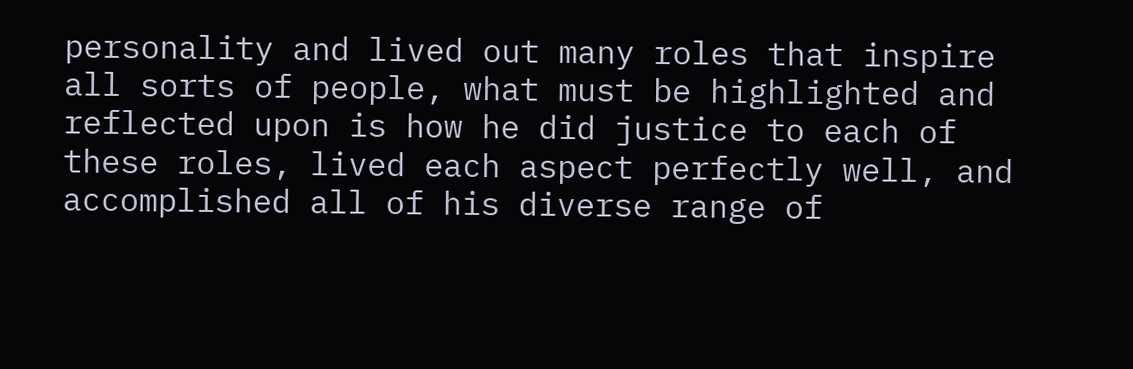personality and lived out many roles that inspire all sorts of people, what must be highlighted and reflected upon is how he did justice to each of these roles, lived each aspect perfectly well, and accomplished all of his diverse range of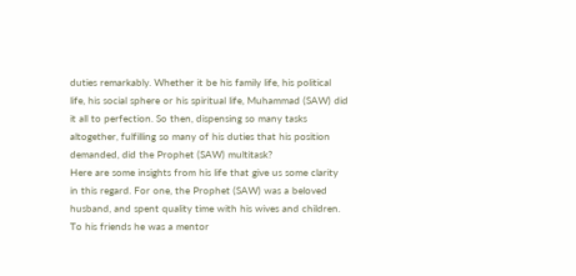duties remarkably. Whether it be his family life, his political life, his social sphere or his spiritual life, Muhammad (SAW) did it all to perfection. So then, dispensing so many tasks altogether, fulfilling so many of his duties that his position demanded, did the Prophet (SAW) multitask?
Here are some insights from his life that give us some clarity in this regard. For one, the Prophet (SAW) was a beloved husband, and spent quality time with his wives and children. To his friends he was a mentor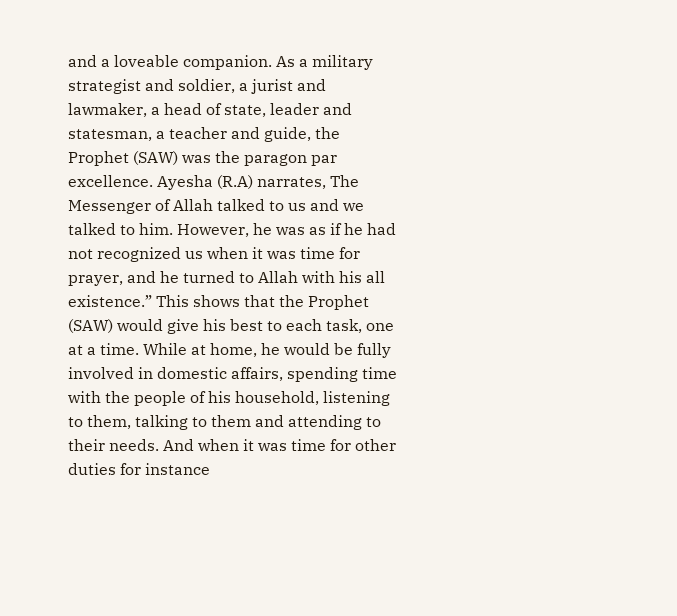and a loveable companion. As a military strategist and soldier, a jurist and lawmaker, a head of state, leader and statesman, a teacher and guide, the Prophet (SAW) was the paragon par excellence. Ayesha (R.A) narrates, The Messenger of Allah talked to us and we talked to him. However, he was as if he had not recognized us when it was time for prayer, and he turned to Allah with his all existence.” This shows that the Prophet (SAW) would give his best to each task, one at a time. While at home, he would be fully involved in domestic affairs, spending time with the people of his household, listening to them, talking to them and attending to their needs. And when it was time for other duties for instance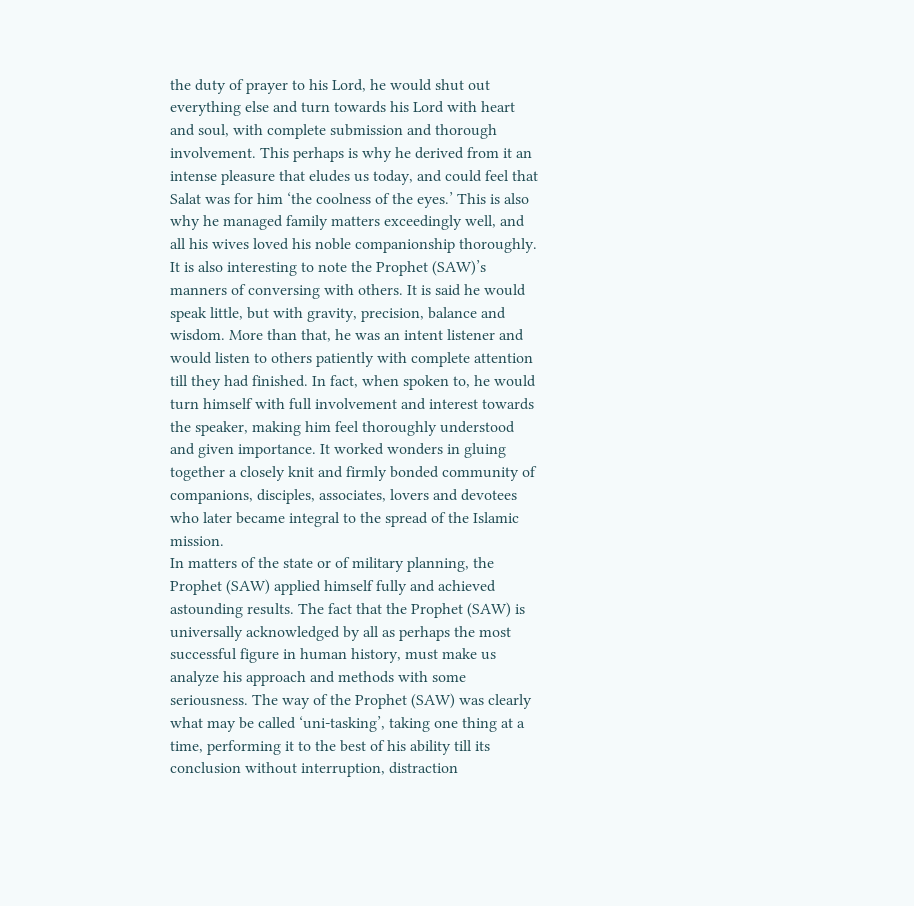the duty of prayer to his Lord, he would shut out everything else and turn towards his Lord with heart and soul, with complete submission and thorough involvement. This perhaps is why he derived from it an intense pleasure that eludes us today, and could feel that Salat was for him ‘the coolness of the eyes.’ This is also why he managed family matters exceedingly well, and all his wives loved his noble companionship thoroughly.
It is also interesting to note the Prophet (SAW)’s manners of conversing with others. It is said he would speak little, but with gravity, precision, balance and wisdom. More than that, he was an intent listener and would listen to others patiently with complete attention till they had finished. In fact, when spoken to, he would turn himself with full involvement and interest towards the speaker, making him feel thoroughly understood and given importance. It worked wonders in gluing together a closely knit and firmly bonded community of companions, disciples, associates, lovers and devotees who later became integral to the spread of the Islamic mission.
In matters of the state or of military planning, the Prophet (SAW) applied himself fully and achieved astounding results. The fact that the Prophet (SAW) is universally acknowledged by all as perhaps the most successful figure in human history, must make us analyze his approach and methods with some seriousness. The way of the Prophet (SAW) was clearly what may be called ‘uni-tasking’, taking one thing at a time, performing it to the best of his ability till its conclusion without interruption, distraction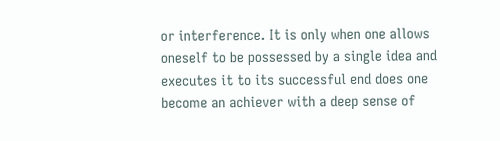or interference. It is only when one allows oneself to be possessed by a single idea and executes it to its successful end does one become an achiever with a deep sense of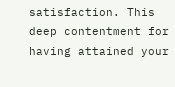satisfaction. This deep contentment for having attained your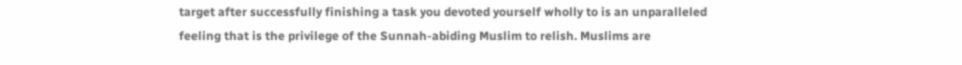target after successfully finishing a task you devoted yourself wholly to is an unparalleled feeling that is the privilege of the Sunnah-abiding Muslim to relish. Muslims are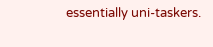essentially uni-taskers.